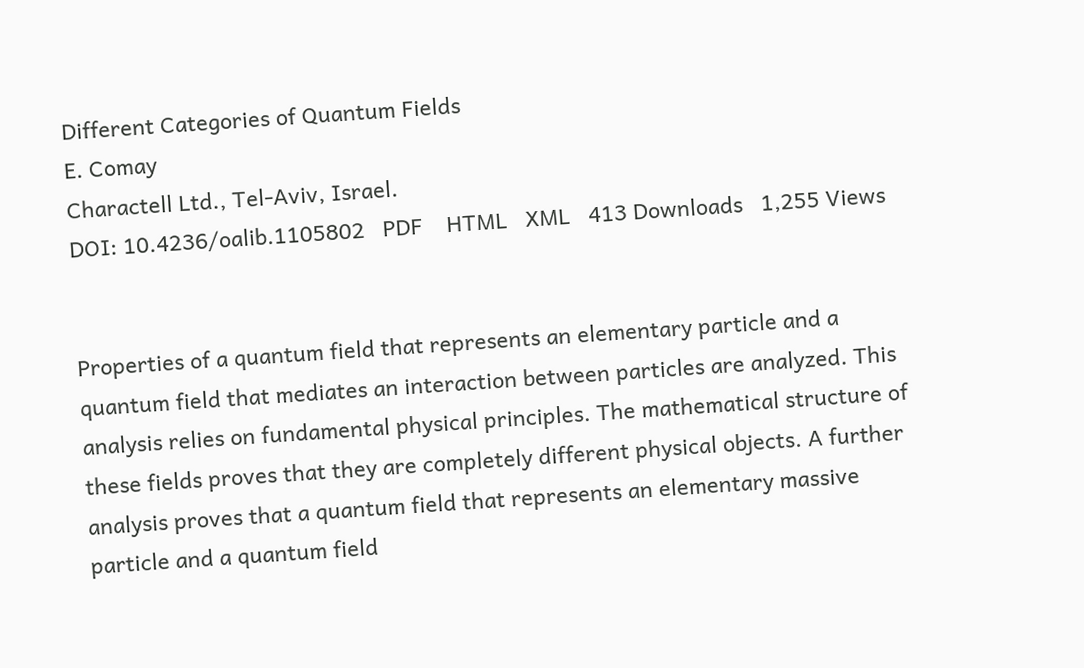Different Categories of Quantum Fields
E. Comay
Charactell Ltd., Tel-Aviv, Israel.
DOI: 10.4236/oalib.1105802   PDF    HTML   XML   413 Downloads   1,255 Views


Properties of a quantum field that represents an elementary particle and a quantum field that mediates an interaction between particles are analyzed. This analysis relies on fundamental physical principles. The mathematical structure of these fields proves that they are completely different physical objects. A further analysis proves that a quantum field that represents an elementary massive particle and a quantum field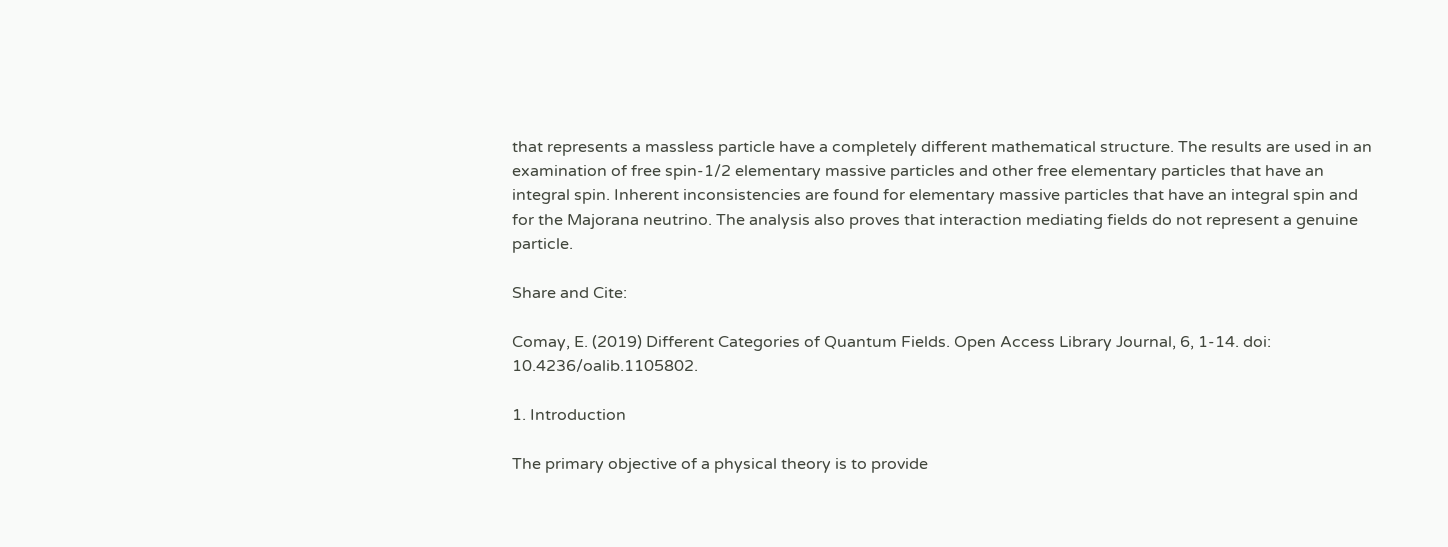that represents a massless particle have a completely different mathematical structure. The results are used in an examination of free spin-1/2 elementary massive particles and other free elementary particles that have an integral spin. Inherent inconsistencies are found for elementary massive particles that have an integral spin and for the Majorana neutrino. The analysis also proves that interaction mediating fields do not represent a genuine particle.

Share and Cite:

Comay, E. (2019) Different Categories of Quantum Fields. Open Access Library Journal, 6, 1-14. doi: 10.4236/oalib.1105802.

1. Introduction

The primary objective of a physical theory is to provide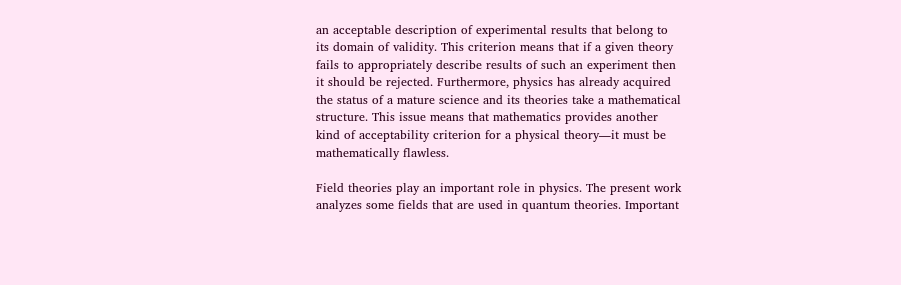an acceptable description of experimental results that belong to its domain of validity. This criterion means that if a given theory fails to appropriately describe results of such an experiment then it should be rejected. Furthermore, physics has already acquired the status of a mature science and its theories take a mathematical structure. This issue means that mathematics provides another kind of acceptability criterion for a physical theory―it must be mathematically flawless.

Field theories play an important role in physics. The present work analyzes some fields that are used in quantum theories. Important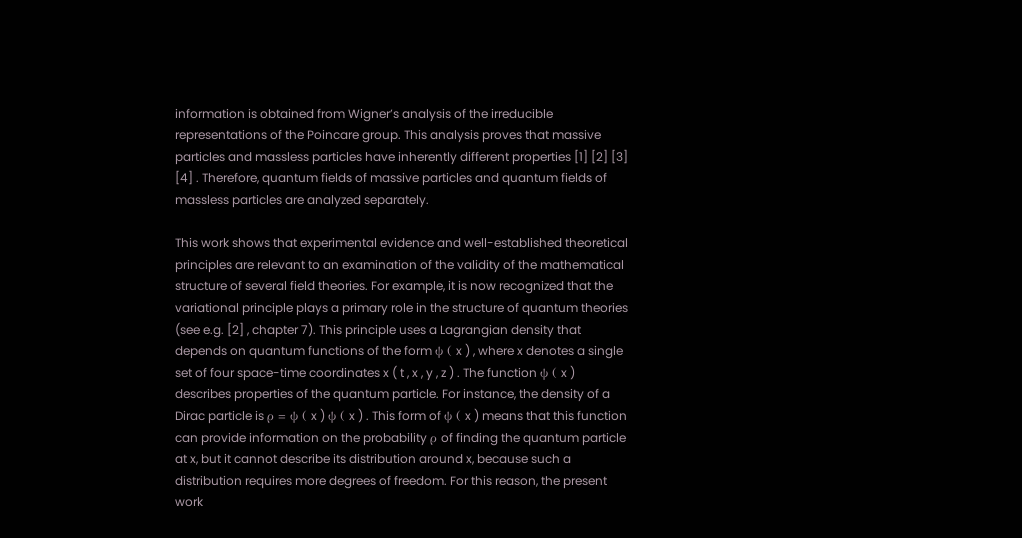information is obtained from Wigner’s analysis of the irreducible representations of the Poincare group. This analysis proves that massive particles and massless particles have inherently different properties [1] [2] [3] [4] . Therefore, quantum fields of massive particles and quantum fields of massless particles are analyzed separately.

This work shows that experimental evidence and well-established theoretical principles are relevant to an examination of the validity of the mathematical structure of several field theories. For example, it is now recognized that the variational principle plays a primary role in the structure of quantum theories (see e.g. [2] , chapter 7). This principle uses a Lagrangian density that depends on quantum functions of the form ψ ( x ) , where x denotes a single set of four space-time coordinates x ( t , x , y , z ) . The function ψ ( x ) describes properties of the quantum particle. For instance, the density of a Dirac particle is ρ = ψ ( x ) ψ ( x ) . This form of ψ ( x ) means that this function can provide information on the probability ρ of finding the quantum particle at x, but it cannot describe its distribution around x, because such a distribution requires more degrees of freedom. For this reason, the present work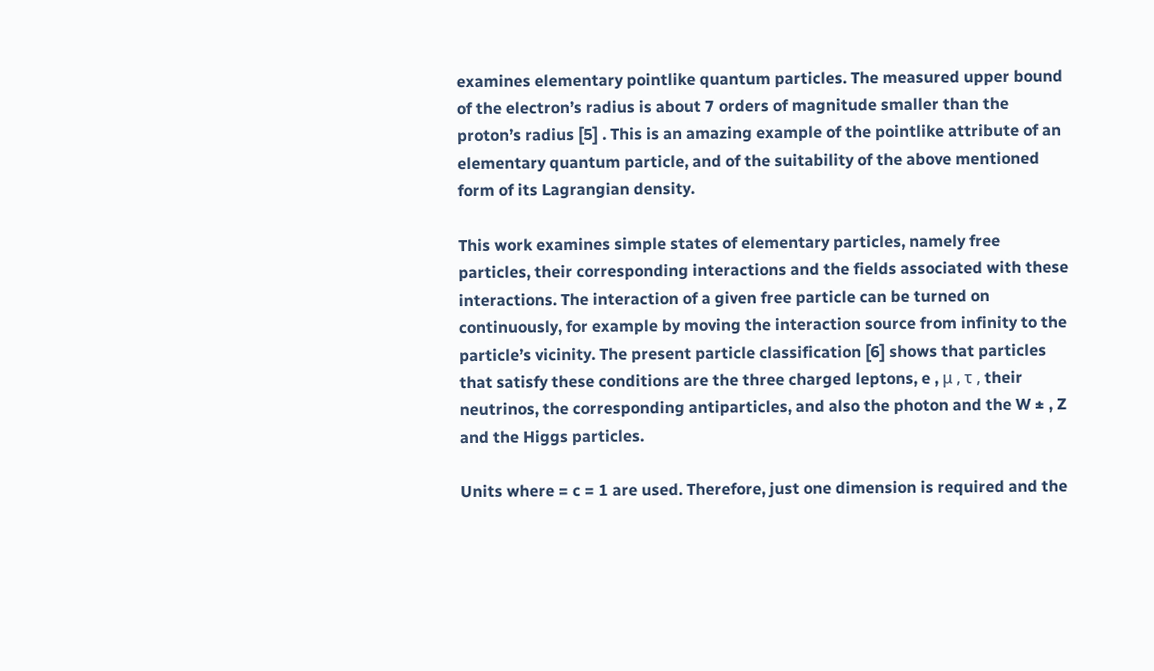examines elementary pointlike quantum particles. The measured upper bound of the electron’s radius is about 7 orders of magnitude smaller than the proton’s radius [5] . This is an amazing example of the pointlike attribute of an elementary quantum particle, and of the suitability of the above mentioned form of its Lagrangian density.

This work examines simple states of elementary particles, namely free particles, their corresponding interactions and the fields associated with these interactions. The interaction of a given free particle can be turned on continuously, for example by moving the interaction source from infinity to the particle’s vicinity. The present particle classification [6] shows that particles that satisfy these conditions are the three charged leptons, e , μ , τ , their neutrinos, the corresponding antiparticles, and also the photon and the W ± , Z and the Higgs particles.

Units where = c = 1 are used. Therefore, just one dimension is required and the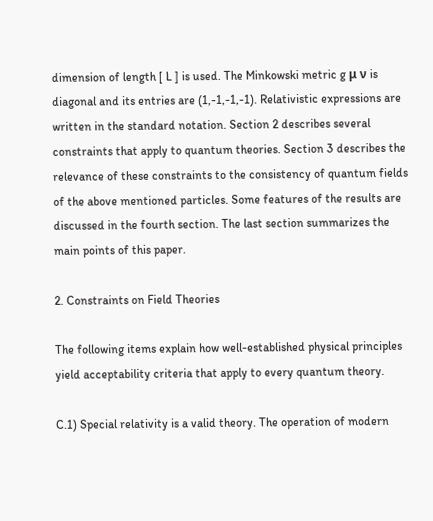dimension of length [ L ] is used. The Minkowski metric g μ ν is diagonal and its entries are (1,-1,-1,-1). Relativistic expressions are written in the standard notation. Section 2 describes several constraints that apply to quantum theories. Section 3 describes the relevance of these constraints to the consistency of quantum fields of the above mentioned particles. Some features of the results are discussed in the fourth section. The last section summarizes the main points of this paper.

2. Constraints on Field Theories

The following items explain how well-established physical principles yield acceptability criteria that apply to every quantum theory.

C.1) Special relativity is a valid theory. The operation of modern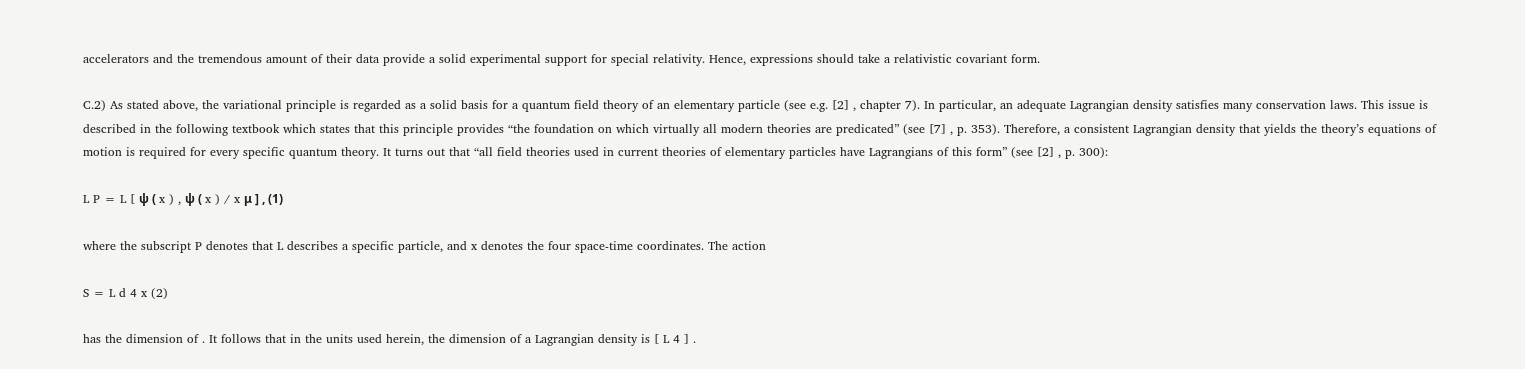accelerators and the tremendous amount of their data provide a solid experimental support for special relativity. Hence, expressions should take a relativistic covariant form.

C.2) As stated above, the variational principle is regarded as a solid basis for a quantum field theory of an elementary particle (see e.g. [2] , chapter 7). In particular, an adequate Lagrangian density satisfies many conservation laws. This issue is described in the following textbook which states that this principle provides “the foundation on which virtually all modern theories are predicated” (see [7] , p. 353). Therefore, a consistent Lagrangian density that yields the theory’s equations of motion is required for every specific quantum theory. It turns out that “all field theories used in current theories of elementary particles have Lagrangians of this form” (see [2] , p. 300):

L P = L [ ψ ( x ) , ψ ( x ) / x μ ] , (1)

where the subscript P denotes that L describes a specific particle, and x denotes the four space-time coordinates. The action

S = L d 4 x (2)

has the dimension of . It follows that in the units used herein, the dimension of a Lagrangian density is [ L 4 ] .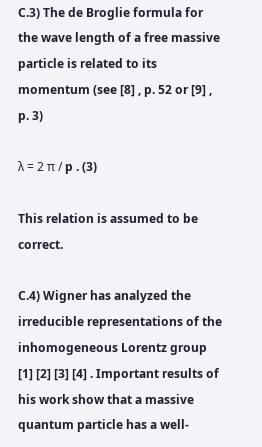C.3) The de Broglie formula for the wave length of a free massive particle is related to its momentum (see [8] , p. 52 or [9] , p. 3)

λ = 2 π / p . (3)

This relation is assumed to be correct.

C.4) Wigner has analyzed the irreducible representations of the inhomogeneous Lorentz group [1] [2] [3] [4] . Important results of his work show that a massive quantum particle has a well-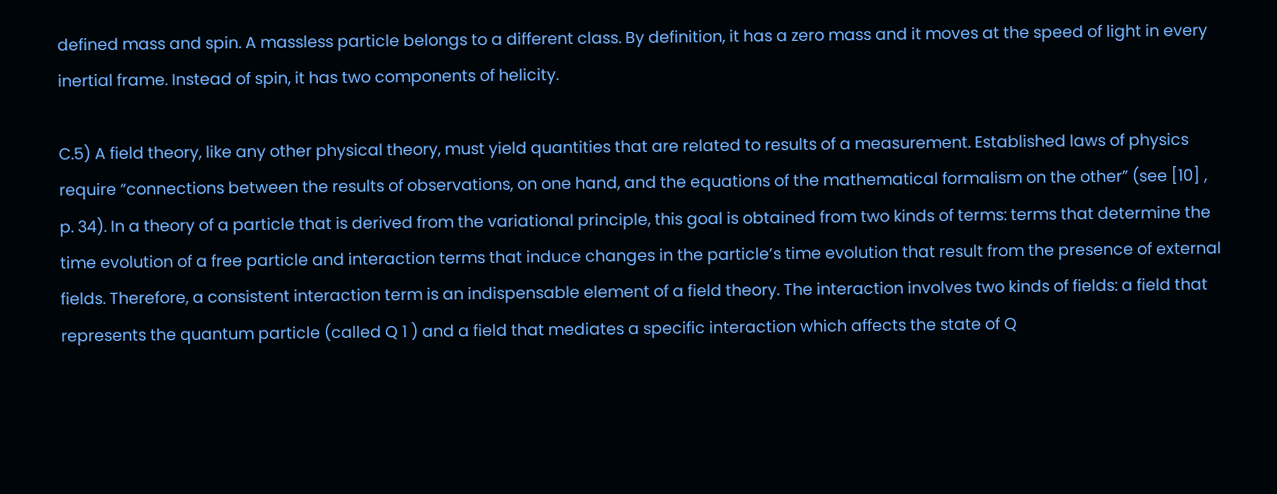defined mass and spin. A massless particle belongs to a different class. By definition, it has a zero mass and it moves at the speed of light in every inertial frame. Instead of spin, it has two components of helicity.

C.5) A field theory, like any other physical theory, must yield quantities that are related to results of a measurement. Established laws of physics require “connections between the results of observations, on one hand, and the equations of the mathematical formalism on the other” (see [10] , p. 34). In a theory of a particle that is derived from the variational principle, this goal is obtained from two kinds of terms: terms that determine the time evolution of a free particle and interaction terms that induce changes in the particle’s time evolution that result from the presence of external fields. Therefore, a consistent interaction term is an indispensable element of a field theory. The interaction involves two kinds of fields: a field that represents the quantum particle (called Q 1 ) and a field that mediates a specific interaction which affects the state of Q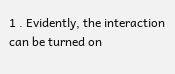1 . Evidently, the interaction can be turned on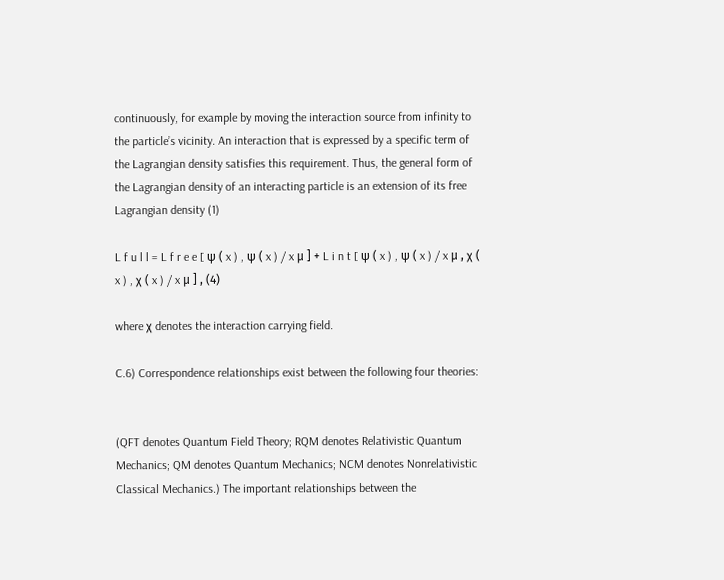continuously, for example by moving the interaction source from infinity to the particle’s vicinity. An interaction that is expressed by a specific term of the Lagrangian density satisfies this requirement. Thus, the general form of the Lagrangian density of an interacting particle is an extension of its free Lagrangian density (1)

L f u l l = L f r e e [ ψ ( x ) , ψ ( x ) / x μ ] + L i n t [ ψ ( x ) , ψ ( x ) / x μ , χ ( x ) , χ ( x ) / x μ ] , (4)

where χ denotes the interaction carrying field.

C.6) Correspondence relationships exist between the following four theories:


(QFT denotes Quantum Field Theory; RQM denotes Relativistic Quantum Mechanics; QM denotes Quantum Mechanics; NCM denotes Nonrelativistic Classical Mechanics.) The important relationships between the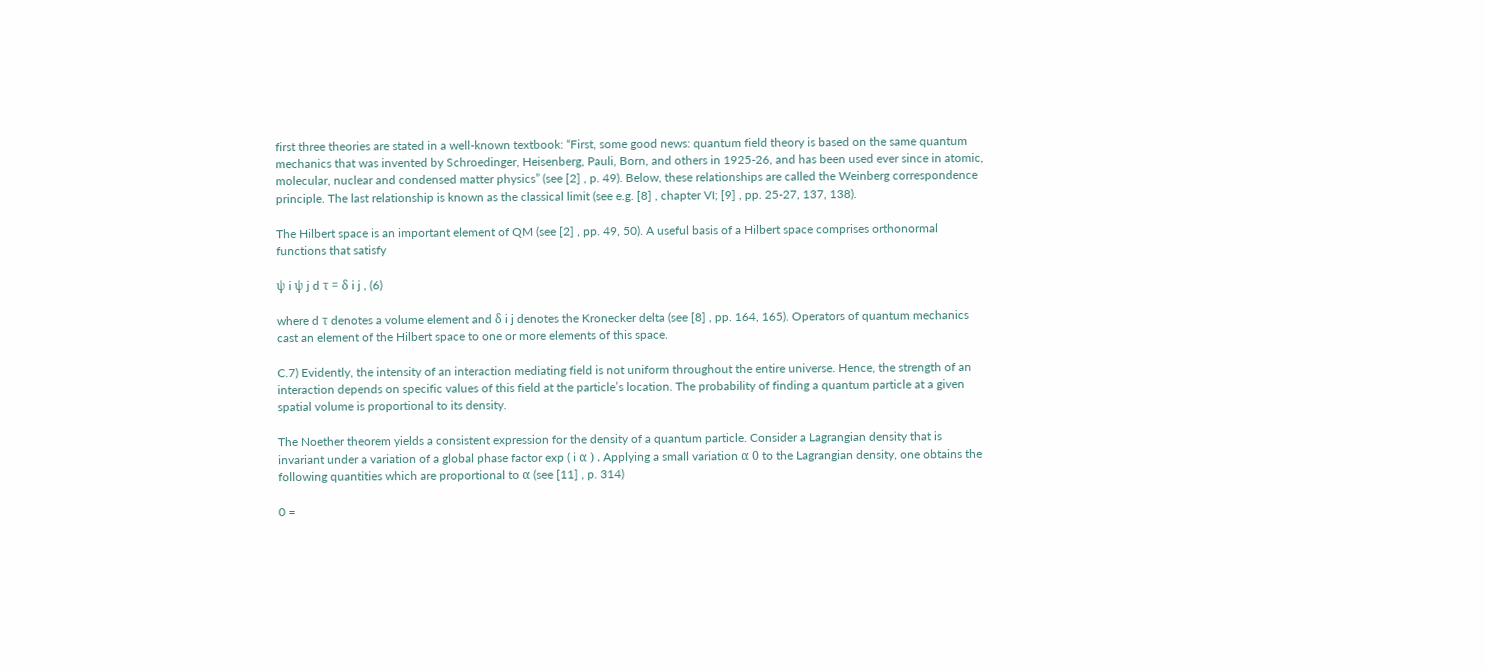first three theories are stated in a well-known textbook: “First, some good news: quantum field theory is based on the same quantum mechanics that was invented by Schroedinger, Heisenberg, Pauli, Born, and others in 1925-26, and has been used ever since in atomic, molecular, nuclear and condensed matter physics” (see [2] , p. 49). Below, these relationships are called the Weinberg correspondence principle. The last relationship is known as the classical limit (see e.g. [8] , chapter VI; [9] , pp. 25-27, 137, 138).

The Hilbert space is an important element of QM (see [2] , pp. 49, 50). A useful basis of a Hilbert space comprises orthonormal functions that satisfy

ψ i ψ j d τ = δ i j , (6)

where d τ denotes a volume element and δ i j denotes the Kronecker delta (see [8] , pp. 164, 165). Operators of quantum mechanics cast an element of the Hilbert space to one or more elements of this space.

C.7) Evidently, the intensity of an interaction mediating field is not uniform throughout the entire universe. Hence, the strength of an interaction depends on specific values of this field at the particle’s location. The probability of finding a quantum particle at a given spatial volume is proportional to its density.

The Noether theorem yields a consistent expression for the density of a quantum particle. Consider a Lagrangian density that is invariant under a variation of a global phase factor exp ( i α ) . Applying a small variation α 0 to the Lagrangian density, one obtains the following quantities which are proportional to α (see [11] , p. 314)

0 =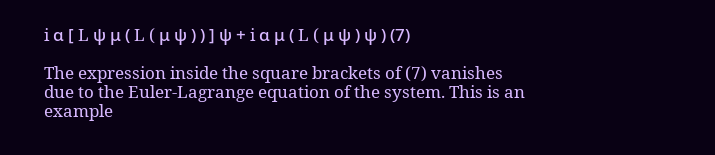i α [ L ψ μ ( L ( μ ψ ) ) ] ψ + i α μ ( L ( μ ψ ) ψ ) (7)

The expression inside the square brackets of (7) vanishes due to the Euler-Lagrange equation of the system. This is an example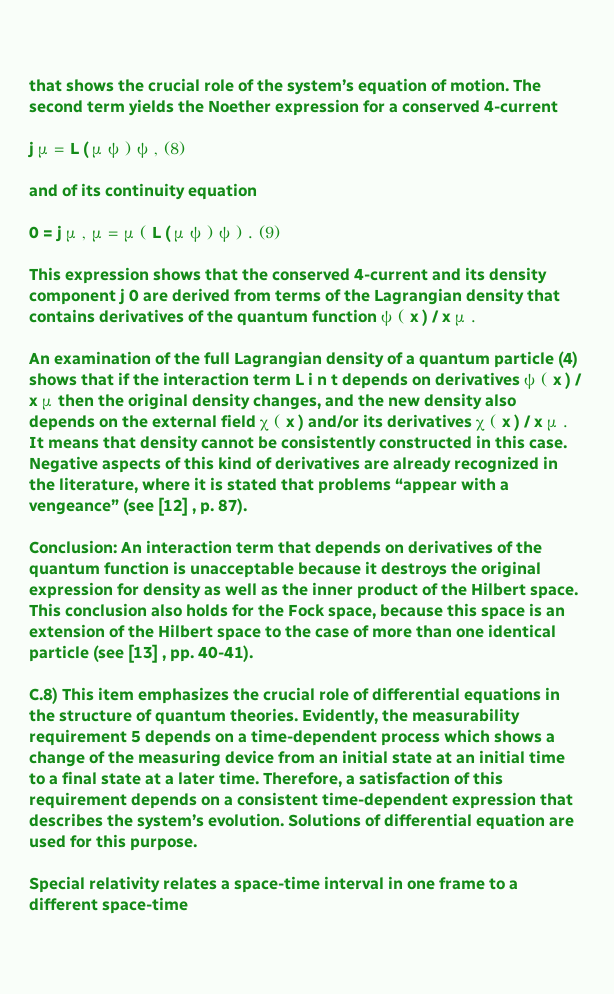that shows the crucial role of the system’s equation of motion. The second term yields the Noether expression for a conserved 4-current

j μ = L ( μ ψ ) ψ , (8)

and of its continuity equation

0 = j μ , μ = μ ( L ( μ ψ ) ψ ) . (9)

This expression shows that the conserved 4-current and its density component j 0 are derived from terms of the Lagrangian density that contains derivatives of the quantum function ψ ( x ) / x μ .

An examination of the full Lagrangian density of a quantum particle (4) shows that if the interaction term L i n t depends on derivatives ψ ( x ) / x μ then the original density changes, and the new density also depends on the external field χ ( x ) and/or its derivatives χ ( x ) / x μ . It means that density cannot be consistently constructed in this case. Negative aspects of this kind of derivatives are already recognized in the literature, where it is stated that problems “appear with a vengeance” (see [12] , p. 87).

Conclusion: An interaction term that depends on derivatives of the quantum function is unacceptable because it destroys the original expression for density as well as the inner product of the Hilbert space. This conclusion also holds for the Fock space, because this space is an extension of the Hilbert space to the case of more than one identical particle (see [13] , pp. 40-41).

C.8) This item emphasizes the crucial role of differential equations in the structure of quantum theories. Evidently, the measurability requirement 5 depends on a time-dependent process which shows a change of the measuring device from an initial state at an initial time to a final state at a later time. Therefore, a satisfaction of this requirement depends on a consistent time-dependent expression that describes the system’s evolution. Solutions of differential equation are used for this purpose.

Special relativity relates a space-time interval in one frame to a different space-time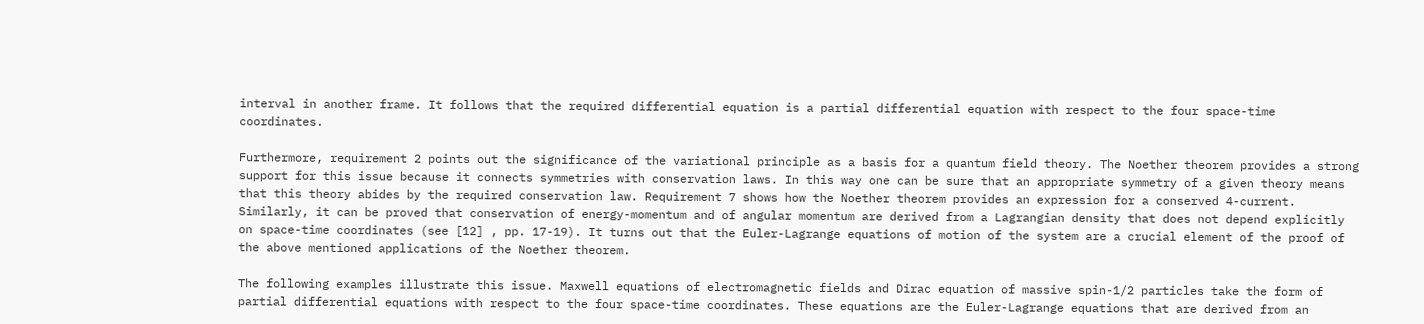interval in another frame. It follows that the required differential equation is a partial differential equation with respect to the four space-time coordinates.

Furthermore, requirement 2 points out the significance of the variational principle as a basis for a quantum field theory. The Noether theorem provides a strong support for this issue because it connects symmetries with conservation laws. In this way one can be sure that an appropriate symmetry of a given theory means that this theory abides by the required conservation law. Requirement 7 shows how the Noether theorem provides an expression for a conserved 4-current. Similarly, it can be proved that conservation of energy-momentum and of angular momentum are derived from a Lagrangian density that does not depend explicitly on space-time coordinates (see [12] , pp. 17-19). It turns out that the Euler-Lagrange equations of motion of the system are a crucial element of the proof of the above mentioned applications of the Noether theorem.

The following examples illustrate this issue. Maxwell equations of electromagnetic fields and Dirac equation of massive spin-1/2 particles take the form of partial differential equations with respect to the four space-time coordinates. These equations are the Euler-Lagrange equations that are derived from an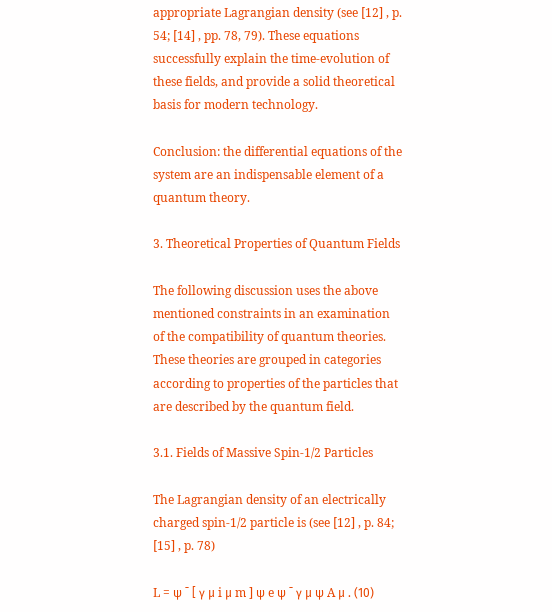appropriate Lagrangian density (see [12] , p. 54; [14] , pp. 78, 79). These equations successfully explain the time-evolution of these fields, and provide a solid theoretical basis for modern technology.

Conclusion: the differential equations of the system are an indispensable element of a quantum theory.

3. Theoretical Properties of Quantum Fields

The following discussion uses the above mentioned constraints in an examination of the compatibility of quantum theories. These theories are grouped in categories according to properties of the particles that are described by the quantum field.

3.1. Fields of Massive Spin-1/2 Particles

The Lagrangian density of an electrically charged spin-1/2 particle is (see [12] , p. 84; [15] , p. 78)

L = ψ ¯ [ γ μ i μ m ] ψ e ψ ¯ γ μ ψ A μ . (10)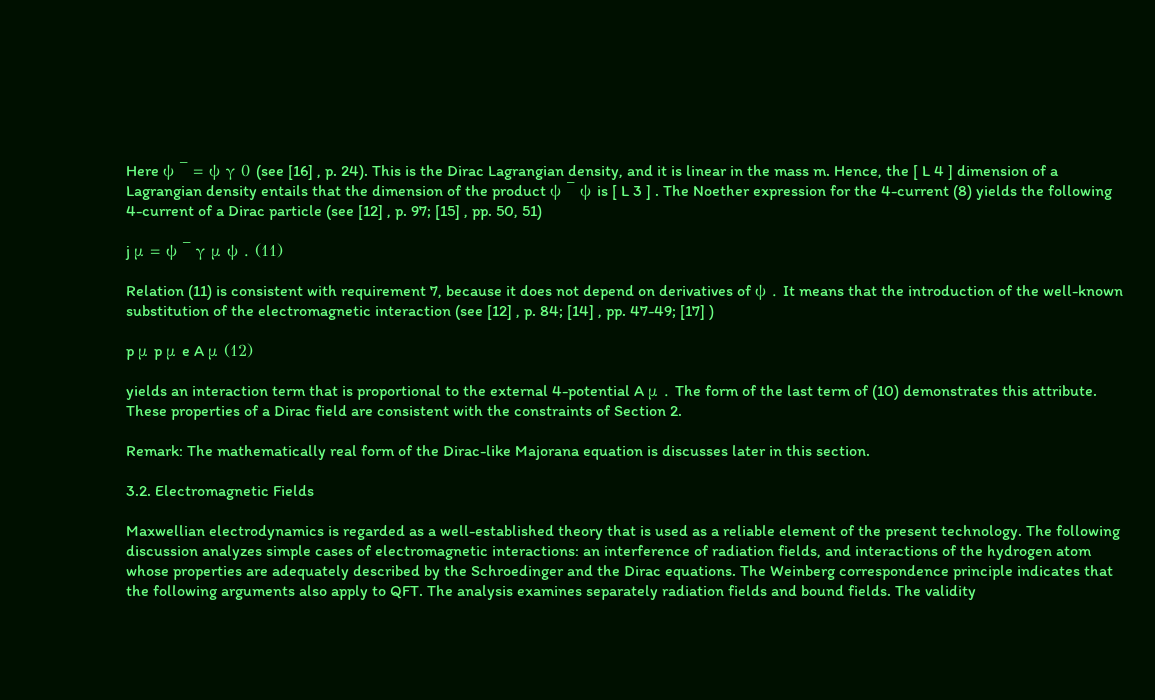Here ψ ¯ = ψ γ 0 (see [16] , p. 24). This is the Dirac Lagrangian density, and it is linear in the mass m. Hence, the [ L 4 ] dimension of a Lagrangian density entails that the dimension of the product ψ ¯ ψ is [ L 3 ] . The Noether expression for the 4-current (8) yields the following 4-current of a Dirac particle (see [12] , p. 97; [15] , pp. 50, 51)

j μ = ψ ¯ γ μ ψ . (11)

Relation (11) is consistent with requirement 7, because it does not depend on derivatives of ψ . It means that the introduction of the well-known substitution of the electromagnetic interaction (see [12] , p. 84; [14] , pp. 47-49; [17] )

p μ p μ e A μ (12)

yields an interaction term that is proportional to the external 4-potential A μ . The form of the last term of (10) demonstrates this attribute. These properties of a Dirac field are consistent with the constraints of Section 2.

Remark: The mathematically real form of the Dirac-like Majorana equation is discusses later in this section.

3.2. Electromagnetic Fields

Maxwellian electrodynamics is regarded as a well-established theory that is used as a reliable element of the present technology. The following discussion analyzes simple cases of electromagnetic interactions: an interference of radiation fields, and interactions of the hydrogen atom whose properties are adequately described by the Schroedinger and the Dirac equations. The Weinberg correspondence principle indicates that the following arguments also apply to QFT. The analysis examines separately radiation fields and bound fields. The validity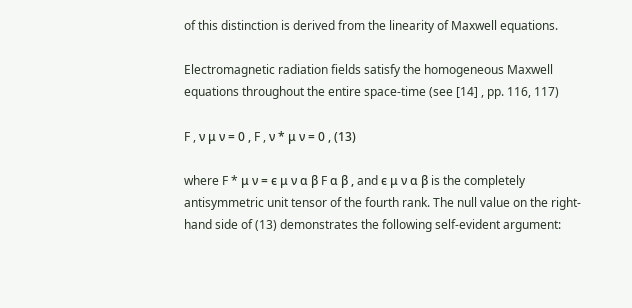of this distinction is derived from the linearity of Maxwell equations.

Electromagnetic radiation fields satisfy the homogeneous Maxwell equations throughout the entire space-time (see [14] , pp. 116, 117)

F , ν μ ν = 0 , F , ν * μ ν = 0 , (13)

where F * μ ν = ϵ μ ν α β F α β , and ϵ μ ν α β is the completely antisymmetric unit tensor of the fourth rank. The null value on the right-hand side of (13) demonstrates the following self-evident argument: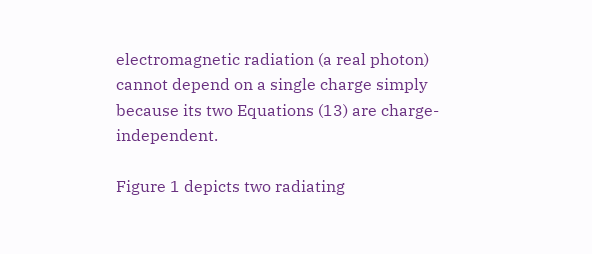electromagnetic radiation (a real photon) cannot depend on a single charge simply because its two Equations (13) are charge-independent.

Figure 1 depicts two radiating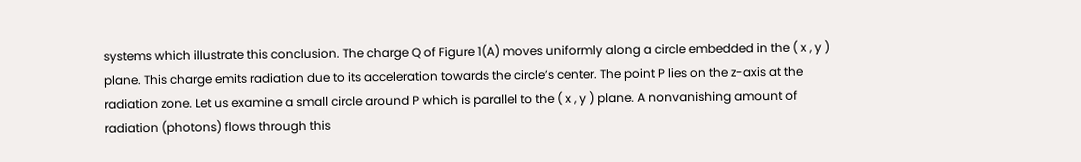systems which illustrate this conclusion. The charge Q of Figure 1(A) moves uniformly along a circle embedded in the ( x , y ) plane. This charge emits radiation due to its acceleration towards the circle’s center. The point P lies on the z-axis at the radiation zone. Let us examine a small circle around P which is parallel to the ( x , y ) plane. A nonvanishing amount of radiation (photons) flows through this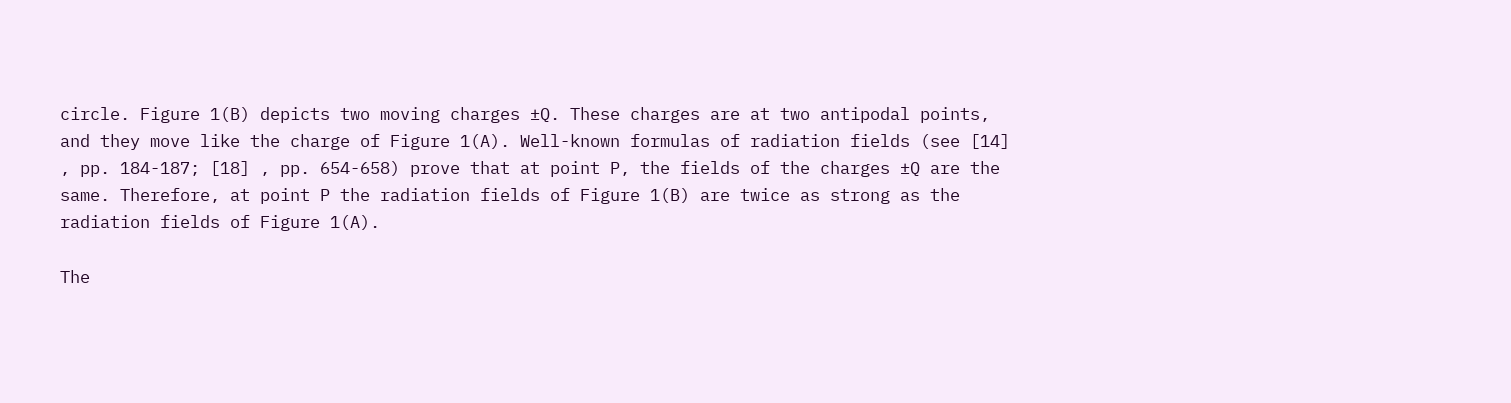circle. Figure 1(B) depicts two moving charges ±Q. These charges are at two antipodal points, and they move like the charge of Figure 1(A). Well-known formulas of radiation fields (see [14] , pp. 184-187; [18] , pp. 654-658) prove that at point P, the fields of the charges ±Q are the same. Therefore, at point P the radiation fields of Figure 1(B) are twice as strong as the radiation fields of Figure 1(A).

The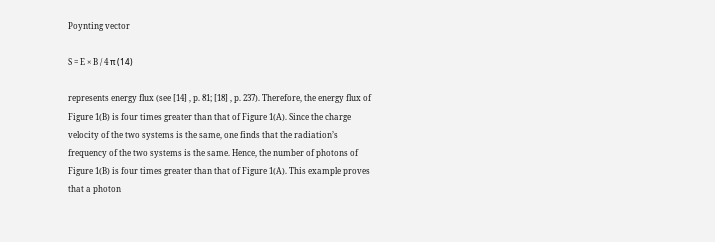Poynting vector

S = E × B / 4 π (14)

represents energy flux (see [14] , p. 81; [18] , p. 237). Therefore, the energy flux of Figure 1(B) is four times greater than that of Figure 1(A). Since the charge velocity of the two systems is the same, one finds that the radiation’s frequency of the two systems is the same. Hence, the number of photons of Figure 1(B) is four times greater than that of Figure 1(A). This example proves that a photon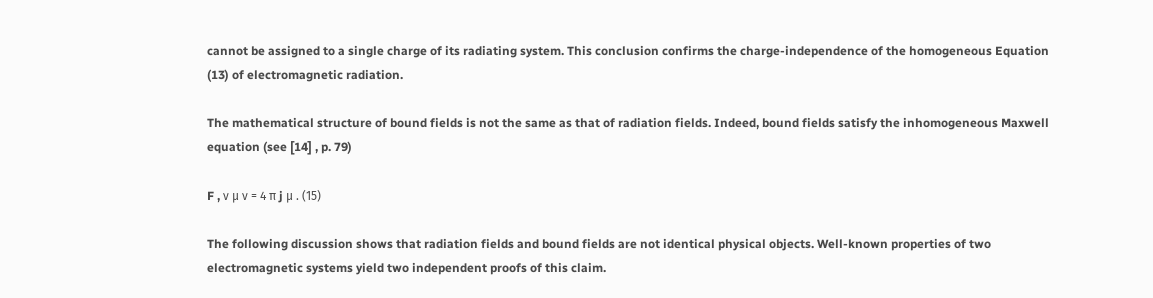cannot be assigned to a single charge of its radiating system. This conclusion confirms the charge-independence of the homogeneous Equation (13) of electromagnetic radiation.

The mathematical structure of bound fields is not the same as that of radiation fields. Indeed, bound fields satisfy the inhomogeneous Maxwell equation (see [14] , p. 79)

F , ν μ ν = 4 π j μ . (15)

The following discussion shows that radiation fields and bound fields are not identical physical objects. Well-known properties of two electromagnetic systems yield two independent proofs of this claim.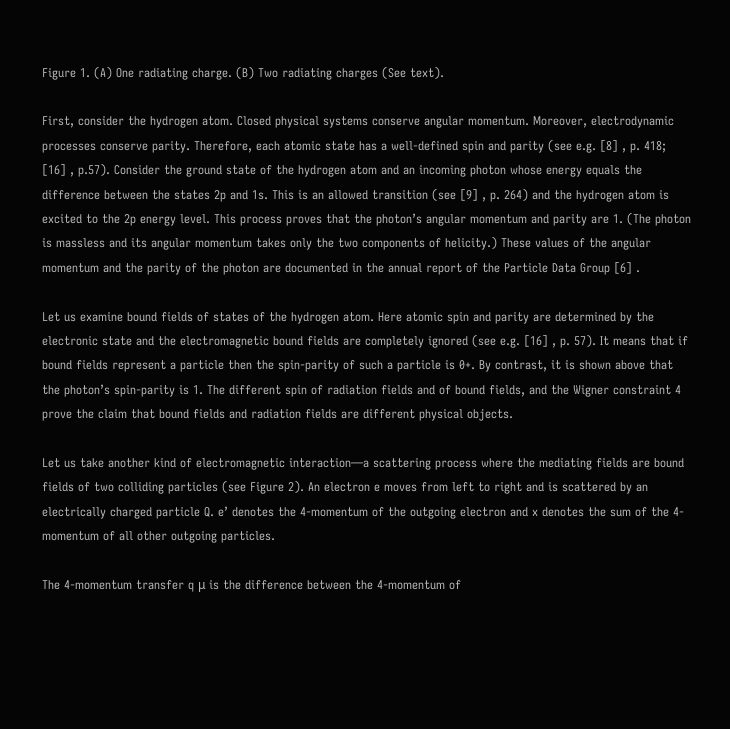Figure 1. (A) One radiating charge. (B) Two radiating charges (See text).

First, consider the hydrogen atom. Closed physical systems conserve angular momentum. Moreover, electrodynamic processes conserve parity. Therefore, each atomic state has a well-defined spin and parity (see e.g. [8] , p. 418; [16] , p.57). Consider the ground state of the hydrogen atom and an incoming photon whose energy equals the difference between the states 2p and 1s. This is an allowed transition (see [9] , p. 264) and the hydrogen atom is excited to the 2p energy level. This process proves that the photon’s angular momentum and parity are 1. (The photon is massless and its angular momentum takes only the two components of helicity.) These values of the angular momentum and the parity of the photon are documented in the annual report of the Particle Data Group [6] .

Let us examine bound fields of states of the hydrogen atom. Here atomic spin and parity are determined by the electronic state and the electromagnetic bound fields are completely ignored (see e.g. [16] , p. 57). It means that if bound fields represent a particle then the spin-parity of such a particle is 0+. By contrast, it is shown above that the photon’s spin-parity is 1. The different spin of radiation fields and of bound fields, and the Wigner constraint 4 prove the claim that bound fields and radiation fields are different physical objects.

Let us take another kind of electromagnetic interaction―a scattering process where the mediating fields are bound fields of two colliding particles (see Figure 2). An electron e moves from left to right and is scattered by an electrically charged particle Q. e’ denotes the 4-momentum of the outgoing electron and x denotes the sum of the 4-momentum of all other outgoing particles.

The 4-momentum transfer q μ is the difference between the 4-momentum of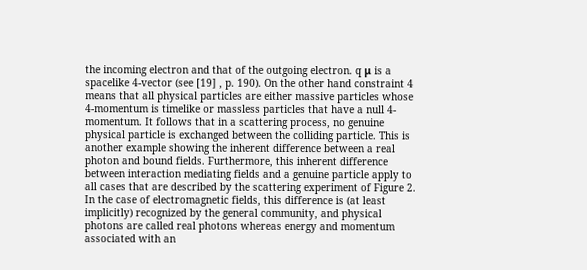the incoming electron and that of the outgoing electron. q μ is a spacelike 4-vector (see [19] , p. 190). On the other hand constraint 4 means that all physical particles are either massive particles whose 4-momentum is timelike or massless particles that have a null 4-momentum. It follows that in a scattering process, no genuine physical particle is exchanged between the colliding particle. This is another example showing the inherent difference between a real photon and bound fields. Furthermore, this inherent difference between interaction mediating fields and a genuine particle apply to all cases that are described by the scattering experiment of Figure 2. In the case of electromagnetic fields, this difference is (at least implicitly) recognized by the general community, and physical photons are called real photons whereas energy and momentum associated with an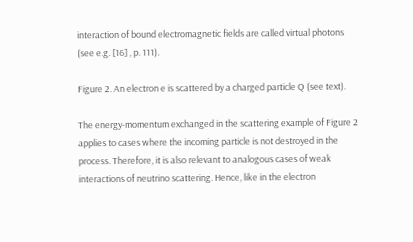interaction of bound electromagnetic fields are called virtual photons (see e.g. [16] , p. 111).

Figure 2. An electron e is scattered by a charged particle Q (see text).

The energy-momentum exchanged in the scattering example of Figure 2 applies to cases where the incoming particle is not destroyed in the process. Therefore, it is also relevant to analogous cases of weak interactions of neutrino scattering. Hence, like in the electron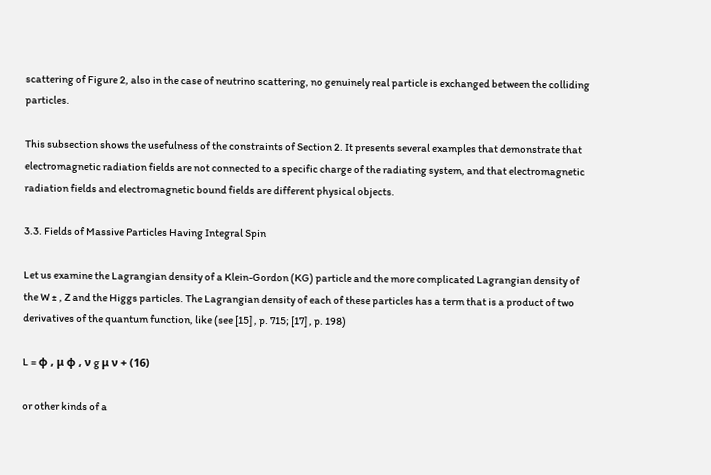scattering of Figure 2, also in the case of neutrino scattering, no genuinely real particle is exchanged between the colliding particles.

This subsection shows the usefulness of the constraints of Section 2. It presents several examples that demonstrate that electromagnetic radiation fields are not connected to a specific charge of the radiating system, and that electromagnetic radiation fields and electromagnetic bound fields are different physical objects.

3.3. Fields of Massive Particles Having Integral Spin

Let us examine the Lagrangian density of a Klein-Gordon (KG) particle and the more complicated Lagrangian density of the W ± , Z and the Higgs particles. The Lagrangian density of each of these particles has a term that is a product of two derivatives of the quantum function, like (see [15] , p. 715; [17] , p. 198)

L = ϕ , μ ϕ , ν g μ ν + (16)

or other kinds of a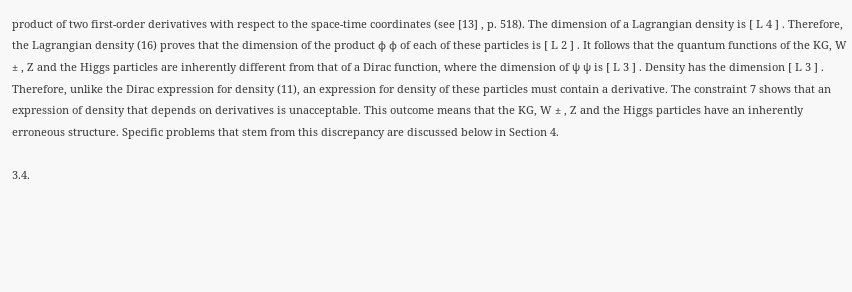product of two first-order derivatives with respect to the space-time coordinates (see [13] , p. 518). The dimension of a Lagrangian density is [ L 4 ] . Therefore, the Lagrangian density (16) proves that the dimension of the product ϕ ϕ of each of these particles is [ L 2 ] . It follows that the quantum functions of the KG, W ± , Z and the Higgs particles are inherently different from that of a Dirac function, where the dimension of ψ ψ is [ L 3 ] . Density has the dimension [ L 3 ] . Therefore, unlike the Dirac expression for density (11), an expression for density of these particles must contain a derivative. The constraint 7 shows that an expression of density that depends on derivatives is unacceptable. This outcome means that the KG, W ± , Z and the Higgs particles have an inherently erroneous structure. Specific problems that stem from this discrepancy are discussed below in Section 4.

3.4.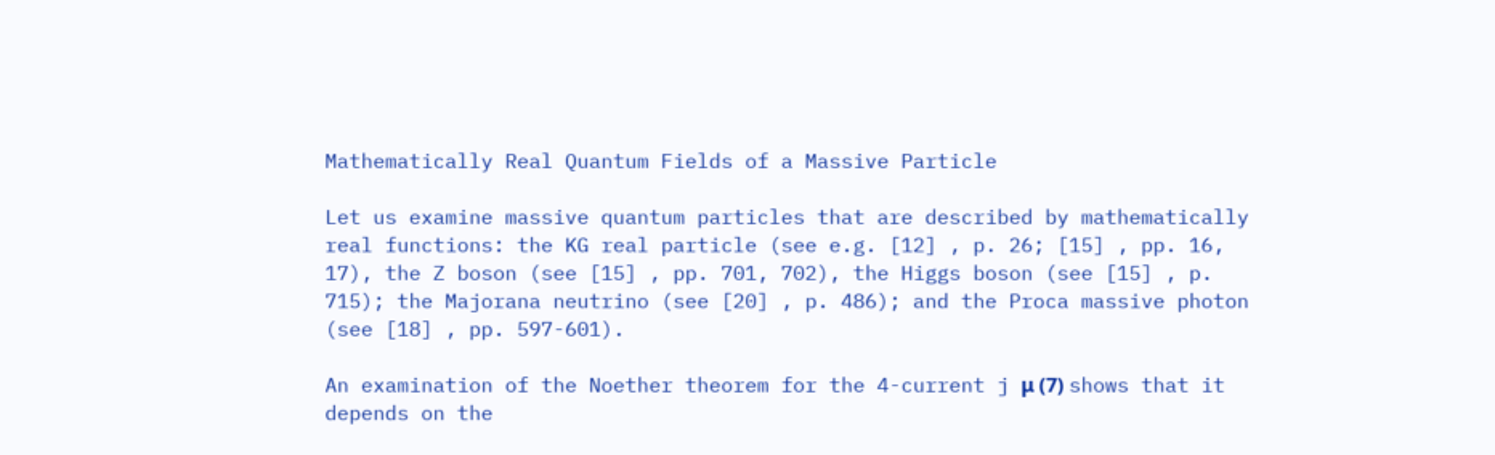Mathematically Real Quantum Fields of a Massive Particle

Let us examine massive quantum particles that are described by mathematically real functions: the KG real particle (see e.g. [12] , p. 26; [15] , pp. 16, 17), the Z boson (see [15] , pp. 701, 702), the Higgs boson (see [15] , p. 715); the Majorana neutrino (see [20] , p. 486); and the Proca massive photon (see [18] , pp. 597-601).

An examination of the Noether theorem for the 4-current j μ (7) shows that it depends on the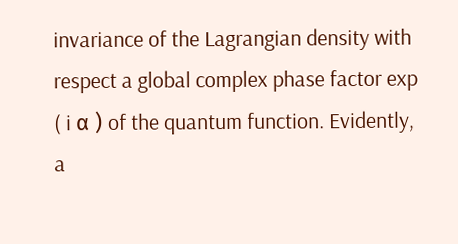invariance of the Lagrangian density with respect a global complex phase factor exp ( i α ) of the quantum function. Evidently, a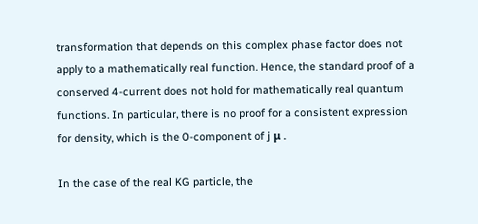transformation that depends on this complex phase factor does not apply to a mathematically real function. Hence, the standard proof of a conserved 4-current does not hold for mathematically real quantum functions. In particular, there is no proof for a consistent expression for density, which is the 0-component of j μ .

In the case of the real KG particle, the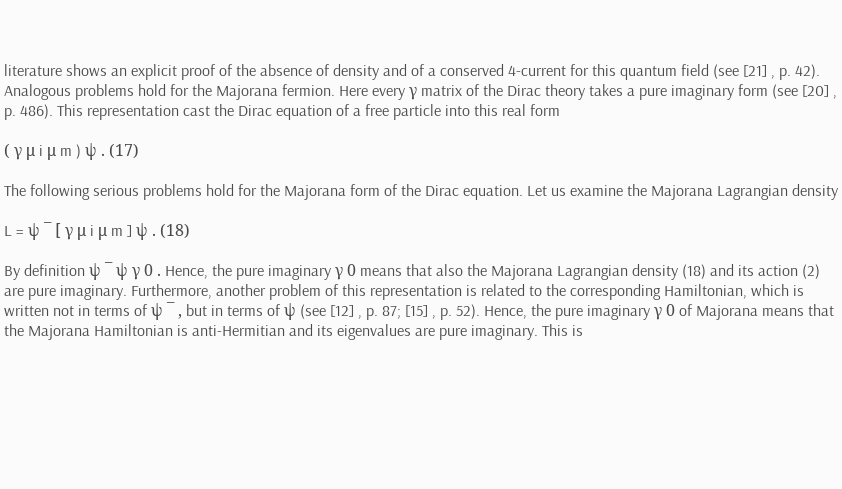literature shows an explicit proof of the absence of density and of a conserved 4-current for this quantum field (see [21] , p. 42). Analogous problems hold for the Majorana fermion. Here every γ matrix of the Dirac theory takes a pure imaginary form (see [20] , p. 486). This representation cast the Dirac equation of a free particle into this real form

( γ μ i μ m ) ψ . (17)

The following serious problems hold for the Majorana form of the Dirac equation. Let us examine the Majorana Lagrangian density

L = ψ ¯ [ γ μ i μ m ] ψ . (18)

By definition ψ ¯ ψ γ 0 . Hence, the pure imaginary γ 0 means that also the Majorana Lagrangian density (18) and its action (2) are pure imaginary. Furthermore, another problem of this representation is related to the corresponding Hamiltonian, which is written not in terms of ψ ¯ , but in terms of ψ (see [12] , p. 87; [15] , p. 52). Hence, the pure imaginary γ 0 of Majorana means that the Majorana Hamiltonian is anti-Hermitian and its eigenvalues are pure imaginary. This is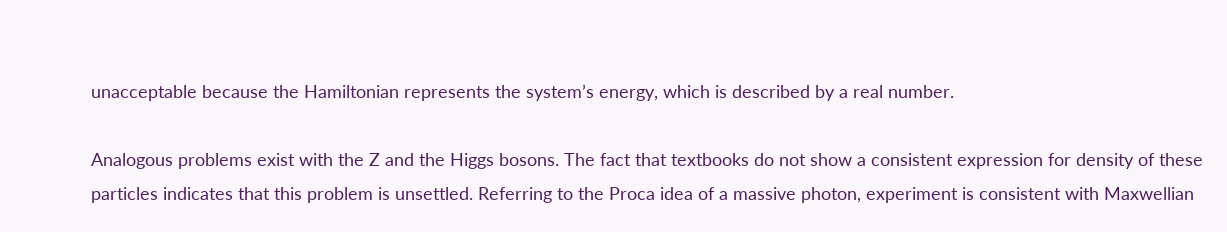unacceptable because the Hamiltonian represents the system’s energy, which is described by a real number.

Analogous problems exist with the Z and the Higgs bosons. The fact that textbooks do not show a consistent expression for density of these particles indicates that this problem is unsettled. Referring to the Proca idea of a massive photon, experiment is consistent with Maxwellian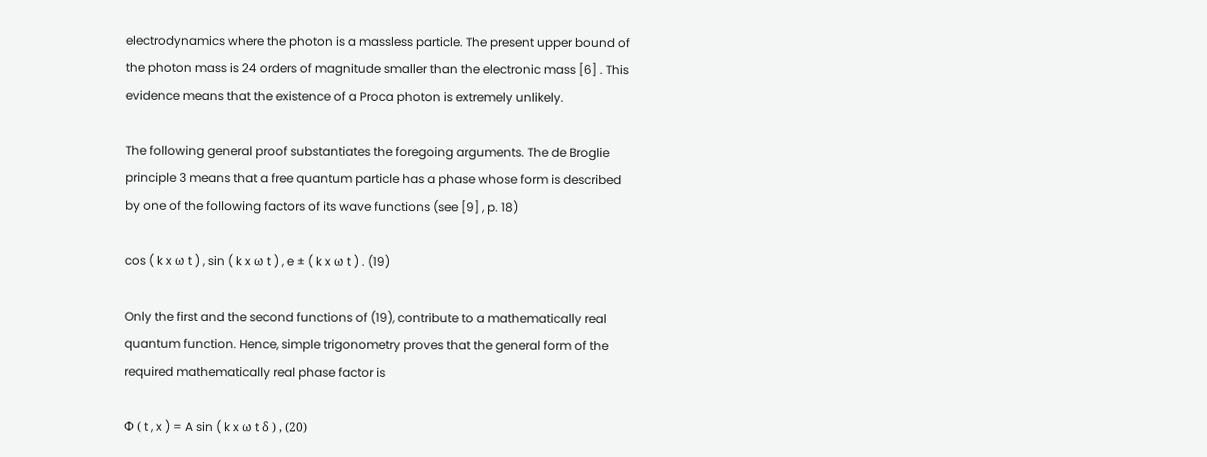electrodynamics where the photon is a massless particle. The present upper bound of the photon mass is 24 orders of magnitude smaller than the electronic mass [6] . This evidence means that the existence of a Proca photon is extremely unlikely.

The following general proof substantiates the foregoing arguments. The de Broglie principle 3 means that a free quantum particle has a phase whose form is described by one of the following factors of its wave functions (see [9] , p. 18)

cos ( k x ω t ) , sin ( k x ω t ) , e ± ( k x ω t ) . (19)

Only the first and the second functions of (19), contribute to a mathematically real quantum function. Hence, simple trigonometry proves that the general form of the required mathematically real phase factor is

Φ ( t , x ) = A sin ( k x ω t δ ) , (20)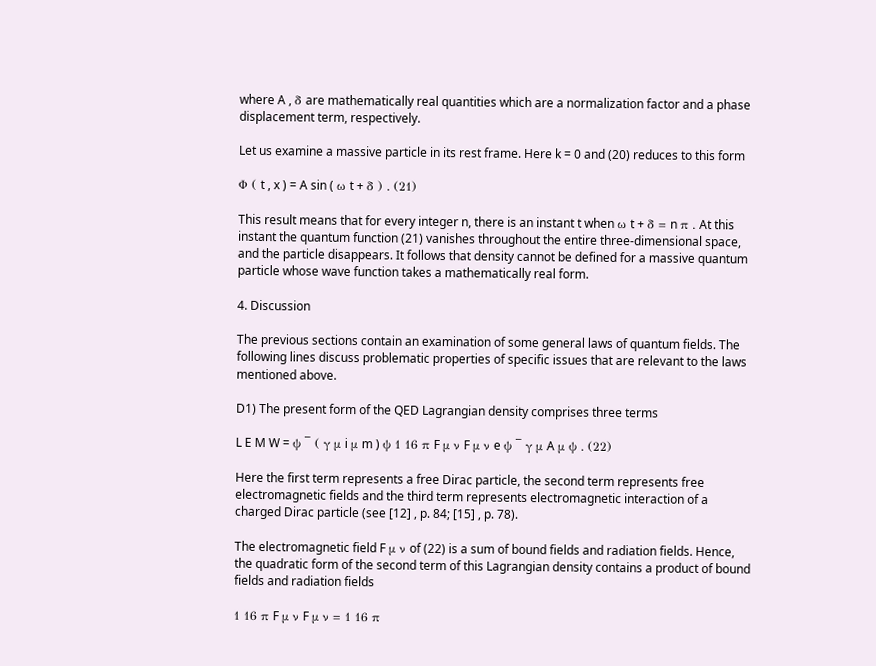where A , δ are mathematically real quantities which are a normalization factor and a phase displacement term, respectively.

Let us examine a massive particle in its rest frame. Here k = 0 and (20) reduces to this form

Φ ( t , x ) = A sin ( ω t + δ ) . (21)

This result means that for every integer n, there is an instant t when ω t + δ = n π . At this instant the quantum function (21) vanishes throughout the entire three-dimensional space, and the particle disappears. It follows that density cannot be defined for a massive quantum particle whose wave function takes a mathematically real form.

4. Discussion

The previous sections contain an examination of some general laws of quantum fields. The following lines discuss problematic properties of specific issues that are relevant to the laws mentioned above.

D1) The present form of the QED Lagrangian density comprises three terms

L E M W = ψ ¯ ( γ μ i μ m ) ψ 1 16 π F μ ν F μ ν e ψ ¯ γ μ A μ ψ . (22)

Here the first term represents a free Dirac particle, the second term represents free electromagnetic fields and the third term represents electromagnetic interaction of a charged Dirac particle (see [12] , p. 84; [15] , p. 78).

The electromagnetic field F μ ν of (22) is a sum of bound fields and radiation fields. Hence, the quadratic form of the second term of this Lagrangian density contains a product of bound fields and radiation fields

1 16 π F μ ν F μ ν = 1 16 π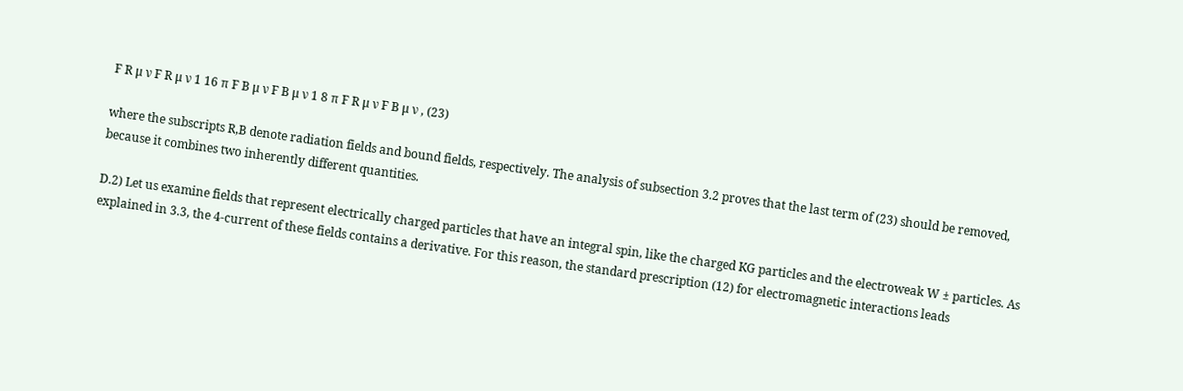F R μ ν F R μ ν 1 16 π F B μ ν F B μ ν 1 8 π F R μ ν F B μ ν , (23)

where the subscripts R,B denote radiation fields and bound fields, respectively. The analysis of subsection 3.2 proves that the last term of (23) should be removed, because it combines two inherently different quantities.

D.2) Let us examine fields that represent electrically charged particles that have an integral spin, like the charged KG particles and the electroweak W ± particles. As explained in 3.3, the 4-current of these fields contains a derivative. For this reason, the standard prescription (12) for electromagnetic interactions leads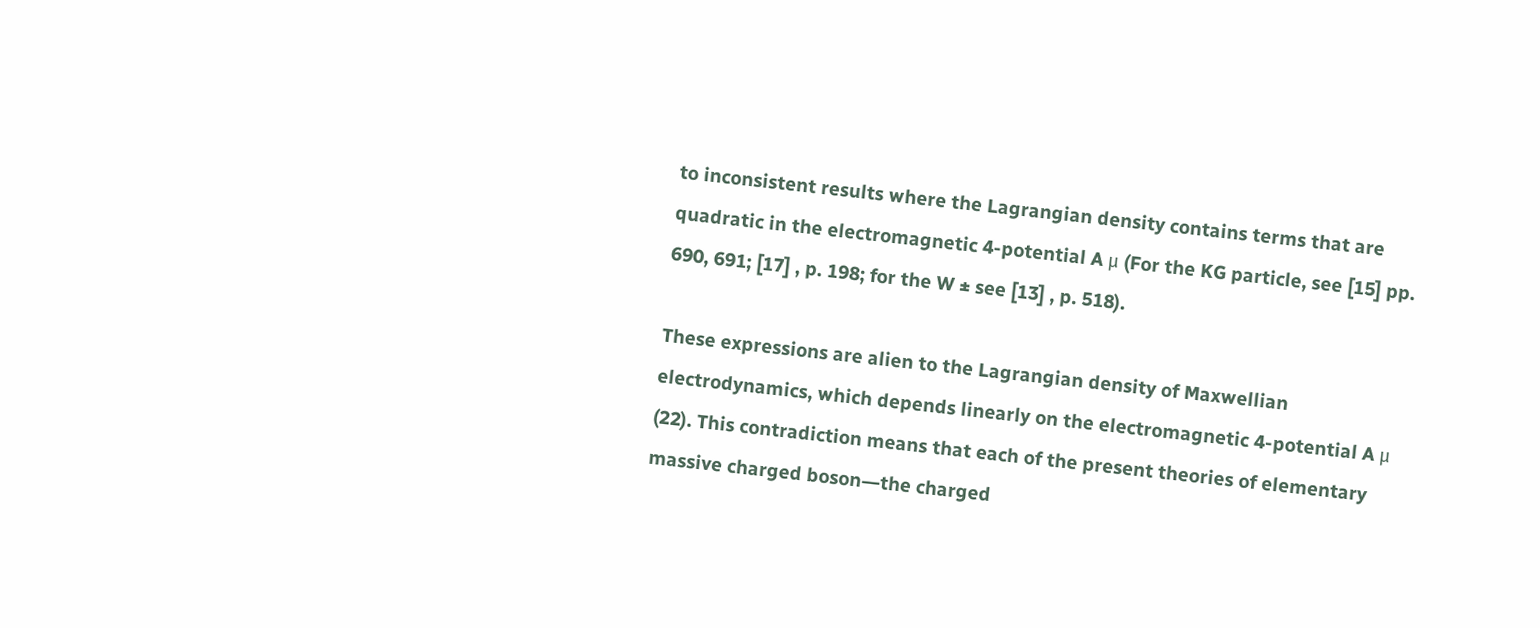to inconsistent results where the Lagrangian density contains terms that are quadratic in the electromagnetic 4-potential A μ (For the KG particle, see [15] pp. 690, 691; [17] , p. 198; for the W ± see [13] , p. 518).

These expressions are alien to the Lagrangian density of Maxwellian electrodynamics, which depends linearly on the electromagnetic 4-potential A μ (22). This contradiction means that each of the present theories of elementary massive charged boson―the charged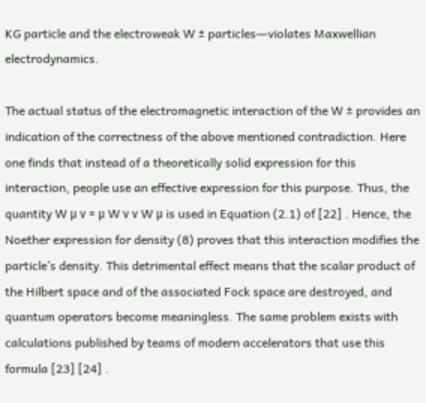KG particle and the electroweak W ± particles―violates Maxwellian electrodynamics.

The actual status of the electromagnetic interaction of the W ± provides an indication of the correctness of the above mentioned contradiction. Here one finds that instead of a theoretically solid expression for this interaction, people use an effective expression for this purpose. Thus, the quantity W μ ν = μ W ν ν W μ is used in Equation (2.1) of [22] . Hence, the Noether expression for density (8) proves that this interaction modifies the particle’s density. This detrimental effect means that the scalar product of the Hilbert space and of the associated Fock space are destroyed, and quantum operators become meaningless. The same problem exists with calculations published by teams of modern accelerators that use this formula [23] [24] .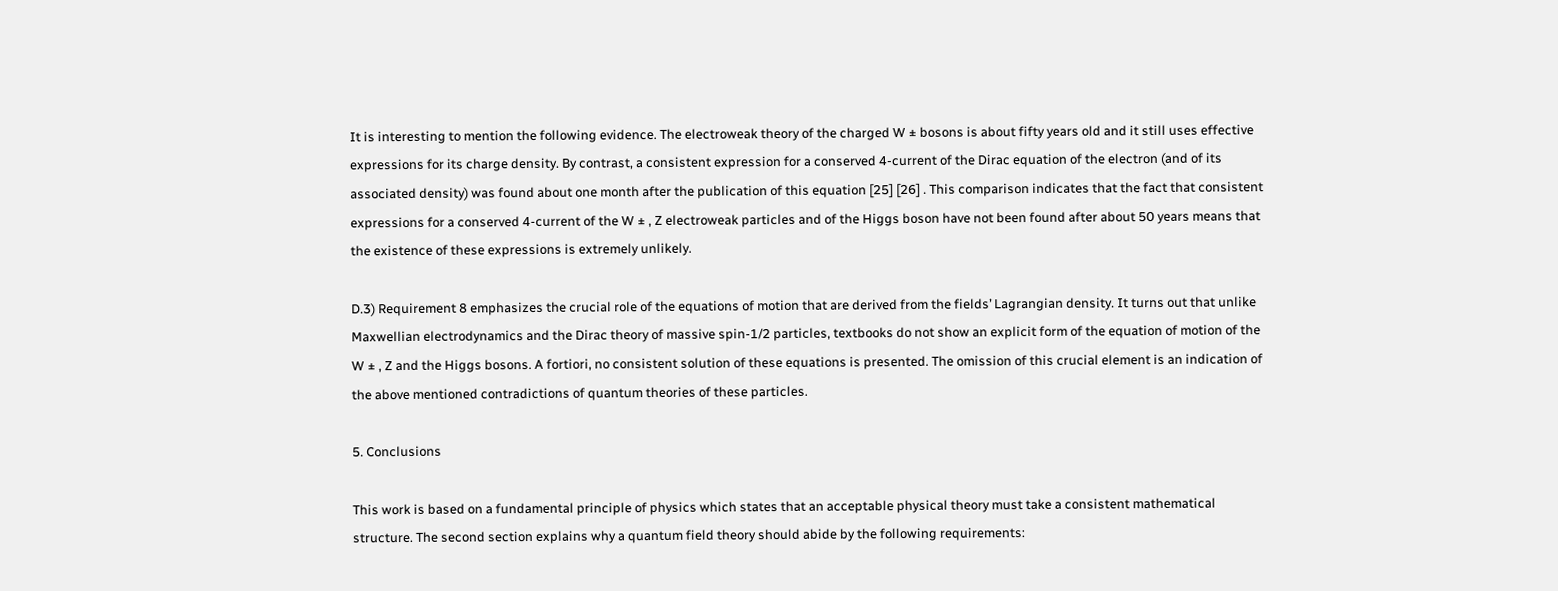It is interesting to mention the following evidence. The electroweak theory of the charged W ± bosons is about fifty years old and it still uses effective expressions for its charge density. By contrast, a consistent expression for a conserved 4-current of the Dirac equation of the electron (and of its associated density) was found about one month after the publication of this equation [25] [26] . This comparison indicates that the fact that consistent expressions for a conserved 4-current of the W ± , Z electroweak particles and of the Higgs boson have not been found after about 50 years means that the existence of these expressions is extremely unlikely.

D.3) Requirement 8 emphasizes the crucial role of the equations of motion that are derived from the fields’ Lagrangian density. It turns out that unlike Maxwellian electrodynamics and the Dirac theory of massive spin-1/2 particles, textbooks do not show an explicit form of the equation of motion of the W ± , Z and the Higgs bosons. A fortiori, no consistent solution of these equations is presented. The omission of this crucial element is an indication of the above mentioned contradictions of quantum theories of these particles.

5. Conclusions

This work is based on a fundamental principle of physics which states that an acceptable physical theory must take a consistent mathematical structure. The second section explains why a quantum field theory should abide by the following requirements: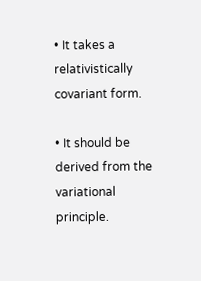• It takes a relativistically covariant form.

• It should be derived from the variational principle.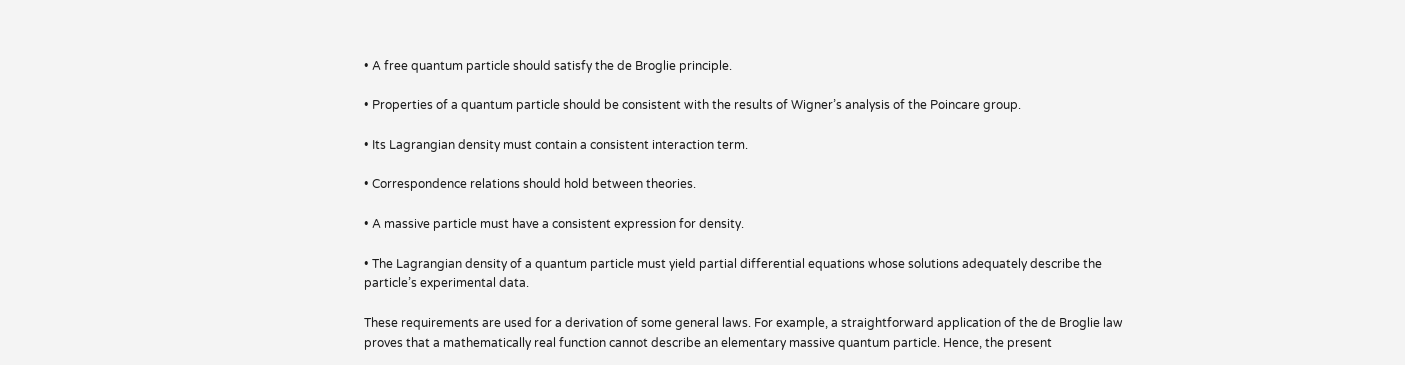• A free quantum particle should satisfy the de Broglie principle.

• Properties of a quantum particle should be consistent with the results of Wigner’s analysis of the Poincare group.

• Its Lagrangian density must contain a consistent interaction term.

• Correspondence relations should hold between theories.

• A massive particle must have a consistent expression for density.

• The Lagrangian density of a quantum particle must yield partial differential equations whose solutions adequately describe the particle’s experimental data.

These requirements are used for a derivation of some general laws. For example, a straightforward application of the de Broglie law proves that a mathematically real function cannot describe an elementary massive quantum particle. Hence, the present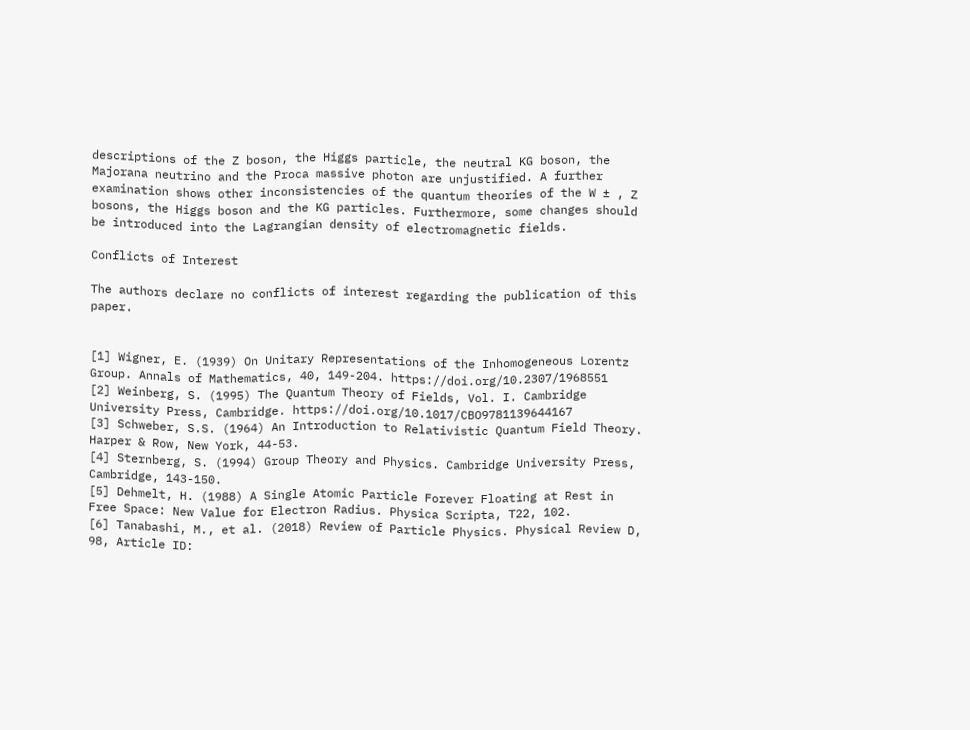descriptions of the Z boson, the Higgs particle, the neutral KG boson, the Majorana neutrino and the Proca massive photon are unjustified. A further examination shows other inconsistencies of the quantum theories of the W ± , Z bosons, the Higgs boson and the KG particles. Furthermore, some changes should be introduced into the Lagrangian density of electromagnetic fields.

Conflicts of Interest

The authors declare no conflicts of interest regarding the publication of this paper.


[1] Wigner, E. (1939) On Unitary Representations of the Inhomogeneous Lorentz Group. Annals of Mathematics, 40, 149-204. https://doi.org/10.2307/1968551
[2] Weinberg, S. (1995) The Quantum Theory of Fields, Vol. I. Cambridge University Press, Cambridge. https://doi.org/10.1017/CBO9781139644167
[3] Schweber, S.S. (1964) An Introduction to Relativistic Quantum Field Theory. Harper & Row, New York, 44-53.
[4] Sternberg, S. (1994) Group Theory and Physics. Cambridge University Press, Cambridge, 143-150.
[5] Dehmelt, H. (1988) A Single Atomic Particle Forever Floating at Rest in Free Space: New Value for Electron Radius. Physica Scripta, T22, 102.
[6] Tanabashi, M., et al. (2018) Review of Particle Physics. Physical Review D, 98, Article ID: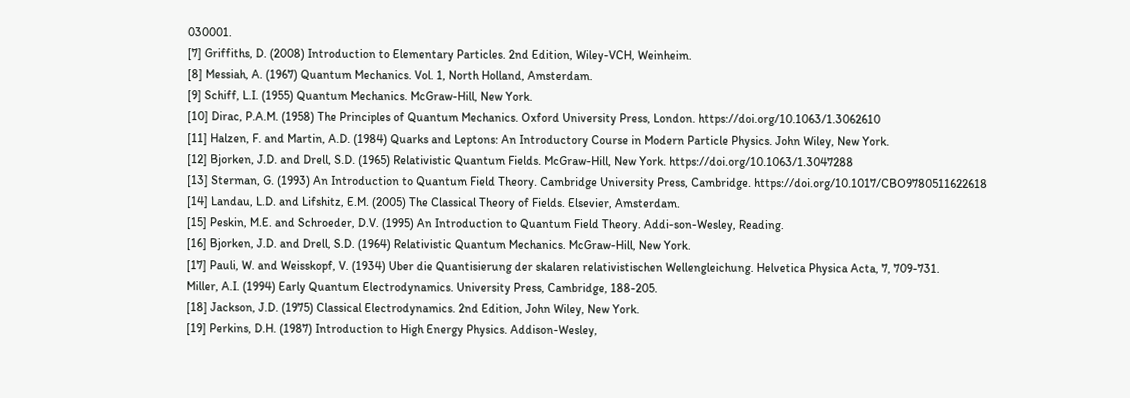030001.
[7] Griffiths, D. (2008) Introduction to Elementary Particles. 2nd Edition, Wiley-VCH, Weinheim.
[8] Messiah, A. (1967) Quantum Mechanics. Vol. 1, North Holland, Amsterdam.
[9] Schiff, L.I. (1955) Quantum Mechanics. McGraw-Hill, New York.
[10] Dirac, P.A.M. (1958) The Principles of Quantum Mechanics. Oxford University Press, London. https://doi.org/10.1063/1.3062610
[11] Halzen, F. and Martin, A.D. (1984) Quarks and Leptons: An Introductory Course in Modern Particle Physics. John Wiley, New York.
[12] Bjorken, J.D. and Drell, S.D. (1965) Relativistic Quantum Fields. McGraw-Hill, New York. https://doi.org/10.1063/1.3047288
[13] Sterman, G. (1993) An Introduction to Quantum Field Theory. Cambridge University Press, Cambridge. https://doi.org/10.1017/CBO9780511622618
[14] Landau, L.D. and Lifshitz, E.M. (2005) The Classical Theory of Fields. Elsevier, Amsterdam.
[15] Peskin, M.E. and Schroeder, D.V. (1995) An Introduction to Quantum Field Theory. Addi-son-Wesley, Reading.
[16] Bjorken, J.D. and Drell, S.D. (1964) Relativistic Quantum Mechanics. McGraw-Hill, New York.
[17] Pauli, W. and Weisskopf, V. (1934) Uber die Quantisierung der skalaren relativistischen Wellengleichung. Helvetica Physica Acta, 7, 709-731.
Miller, A.I. (1994) Early Quantum Electrodynamics. University Press, Cambridge, 188-205.
[18] Jackson, J.D. (1975) Classical Electrodynamics. 2nd Edition, John Wiley, New York.
[19] Perkins, D.H. (1987) Introduction to High Energy Physics. Addison-Wesley,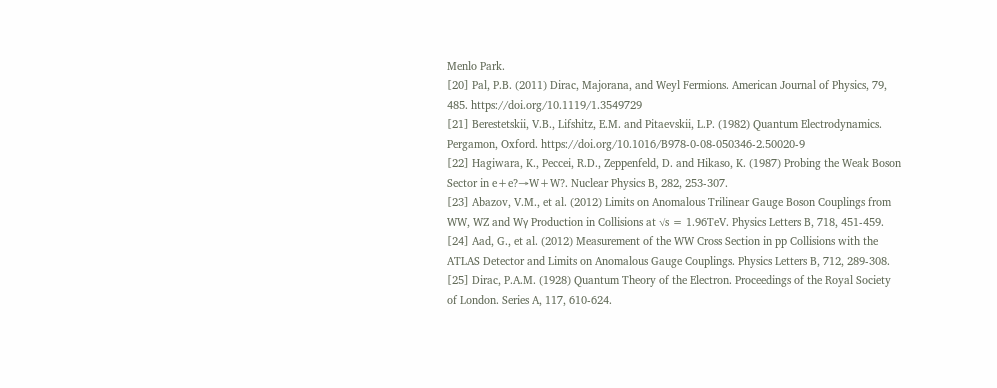Menlo Park.
[20] Pal, P.B. (2011) Dirac, Majorana, and Weyl Fermions. American Journal of Physics, 79, 485. https://doi.org/10.1119/1.3549729
[21] Berestetskii, V.B., Lifshitz, E.M. and Pitaevskii, L.P. (1982) Quantum Electrodynamics. Pergamon, Oxford. https://doi.org/10.1016/B978-0-08-050346-2.50020-9
[22] Hagiwara, K., Peccei, R.D., Zeppenfeld, D. and Hikaso, K. (1987) Probing the Weak Boson Sector in e+e?→W+W?. Nuclear Physics B, 282, 253-307.
[23] Abazov, V.M., et al. (2012) Limits on Anomalous Trilinear Gauge Boson Couplings from WW, WZ and Wγ Production in Collisions at √s = 1.96TeV. Physics Letters B, 718, 451-459.
[24] Aad, G., et al. (2012) Measurement of the WW Cross Section in pp Collisions with the ATLAS Detector and Limits on Anomalous Gauge Couplings. Physics Letters B, 712, 289-308.
[25] Dirac, P.A.M. (1928) Quantum Theory of the Electron. Proceedings of the Royal Society of London. Series A, 117, 610-624.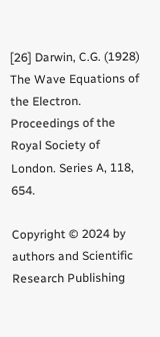[26] Darwin, C.G. (1928) The Wave Equations of the Electron. Proceedings of the Royal Society of London. Series A, 118, 654.

Copyright © 2024 by authors and Scientific Research Publishing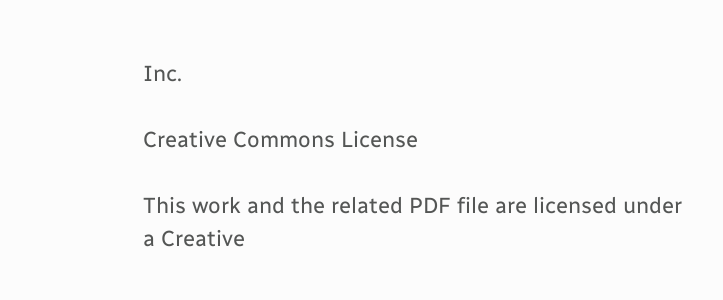Inc.

Creative Commons License

This work and the related PDF file are licensed under a Creative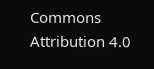Commons Attribution 4.0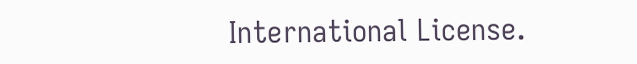International License.